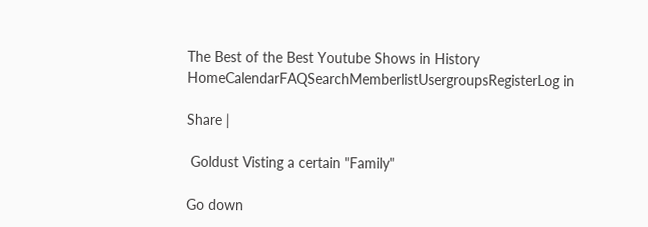The Best of the Best Youtube Shows in History
HomeCalendarFAQSearchMemberlistUsergroupsRegisterLog in

Share |

 Goldust Visting a certain "Family"

Go down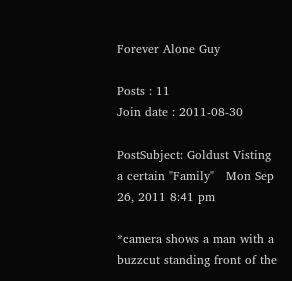Forever Alone Guy

Posts : 11
Join date : 2011-08-30

PostSubject: Goldust Visting a certain "Family"   Mon Sep 26, 2011 8:41 pm

*camera shows a man with a buzzcut standing front of the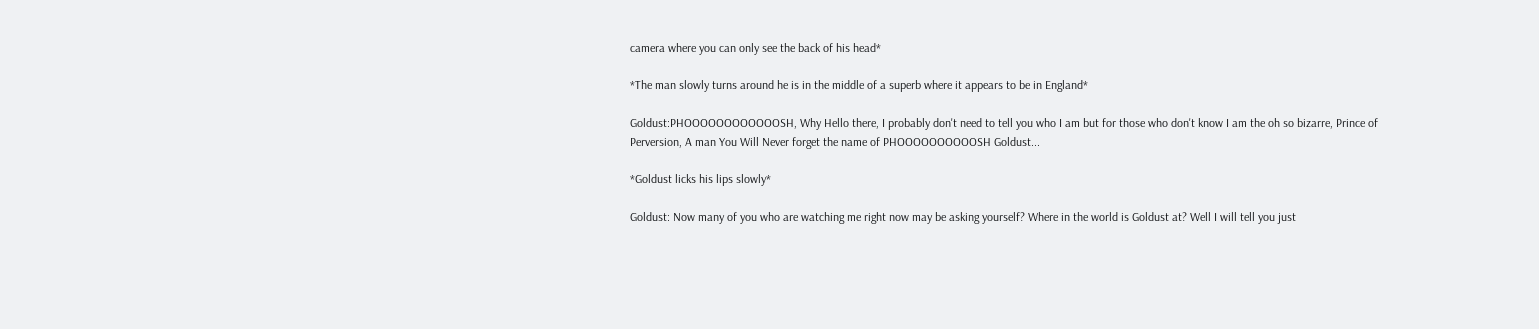camera where you can only see the back of his head*

*The man slowly turns around he is in the middle of a superb where it appears to be in England*

Goldust:PHOOOOOOOOOOOOSH, Why Hello there, I probably don't need to tell you who I am but for those who don't know I am the oh so bizarre, Prince of Perversion, A man You Will Never forget the name of PHOOOOOOOOOOSH Goldust...

*Goldust licks his lips slowly*

Goldust: Now many of you who are watching me right now may be asking yourself? Where in the world is Goldust at? Well I will tell you just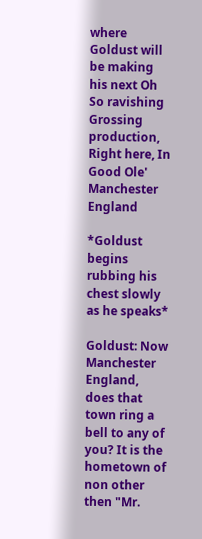where Goldust will be making his next Oh So ravishing Grossing production, Right here, In Good Ole' Manchester England

*Goldust begins rubbing his chest slowly as he speaks*

Goldust: Now Manchester England, does that town ring a bell to any of you? It is the hometown of non other then "Mr.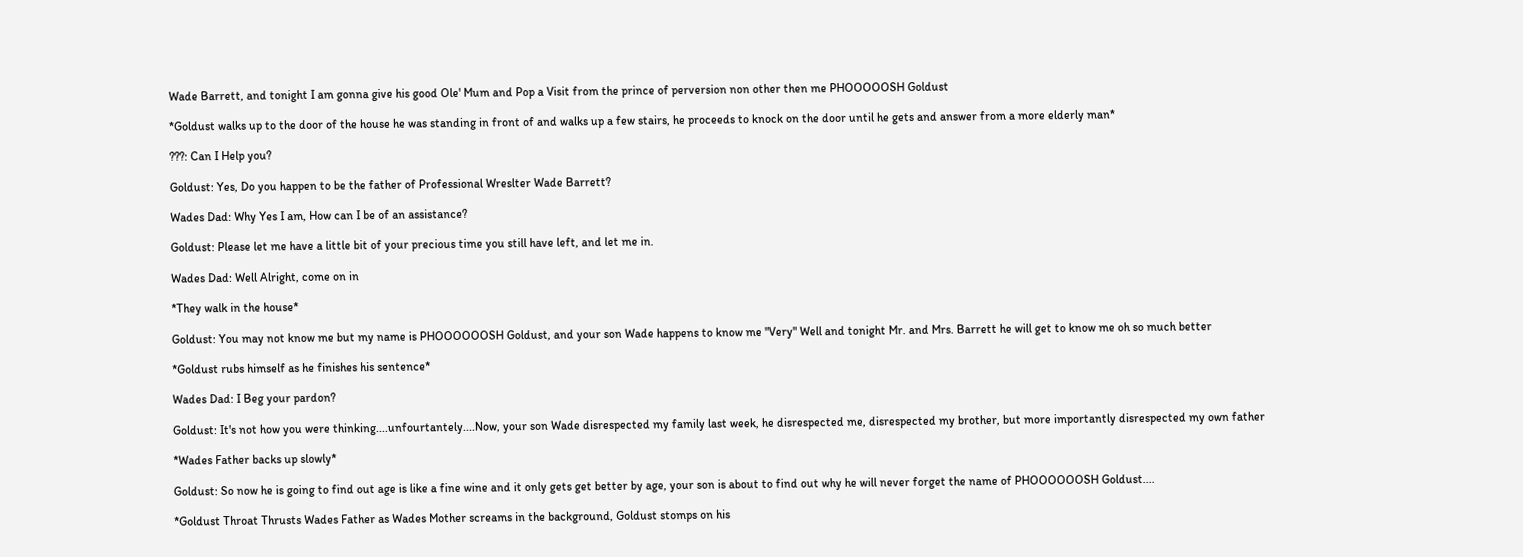Wade Barrett, and tonight I am gonna give his good Ole' Mum and Pop a Visit from the prince of perversion non other then me PHOOOOOSH Goldust

*Goldust walks up to the door of the house he was standing in front of and walks up a few stairs, he proceeds to knock on the door until he gets and answer from a more elderly man*

???: Can I Help you?

Goldust: Yes, Do you happen to be the father of Professional Wreslter Wade Barrett?

Wades Dad: Why Yes I am, How can I be of an assistance?

Goldust: Please let me have a little bit of your precious time you still have left, and let me in.

Wades Dad: Well Alright, come on in

*They walk in the house*

Goldust: You may not know me but my name is PHOOOOOOSH Goldust, and your son Wade happens to know me "Very" Well and tonight Mr. and Mrs. Barrett he will get to know me oh so much better

*Goldust rubs himself as he finishes his sentence*

Wades Dad: I Beg your pardon?

Goldust: It's not how you were thinking....unfourtantely....Now, your son Wade disrespected my family last week, he disrespected me, disrespected my brother, but more importantly disrespected my own father

*Wades Father backs up slowly*

Goldust: So now he is going to find out age is like a fine wine and it only gets get better by age, your son is about to find out why he will never forget the name of PHOOOOOOSH Goldust....

*Goldust Throat Thrusts Wades Father as Wades Mother screams in the background, Goldust stomps on his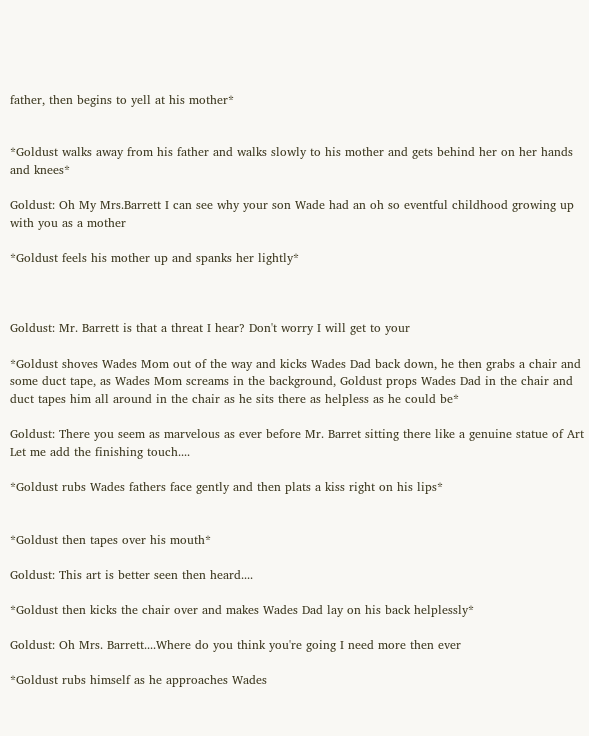father, then begins to yell at his mother*


*Goldust walks away from his father and walks slowly to his mother and gets behind her on her hands and knees*

Goldust: Oh My Mrs.Barrett I can see why your son Wade had an oh so eventful childhood growing up with you as a mother

*Goldust feels his mother up and spanks her lightly*



Goldust: Mr. Barrett is that a threat I hear? Don't worry I will get to your

*Goldust shoves Wades Mom out of the way and kicks Wades Dad back down, he then grabs a chair and some duct tape, as Wades Mom screams in the background, Goldust props Wades Dad in the chair and duct tapes him all around in the chair as he sits there as helpless as he could be*

Goldust: There you seem as marvelous as ever before Mr. Barret sitting there like a genuine statue of Art Let me add the finishing touch....

*Goldust rubs Wades fathers face gently and then plats a kiss right on his lips*


*Goldust then tapes over his mouth*

Goldust: This art is better seen then heard....

*Goldust then kicks the chair over and makes Wades Dad lay on his back helplessly*

Goldust: Oh Mrs. Barrett....Where do you think you're going I need more then ever

*Goldust rubs himself as he approaches Wades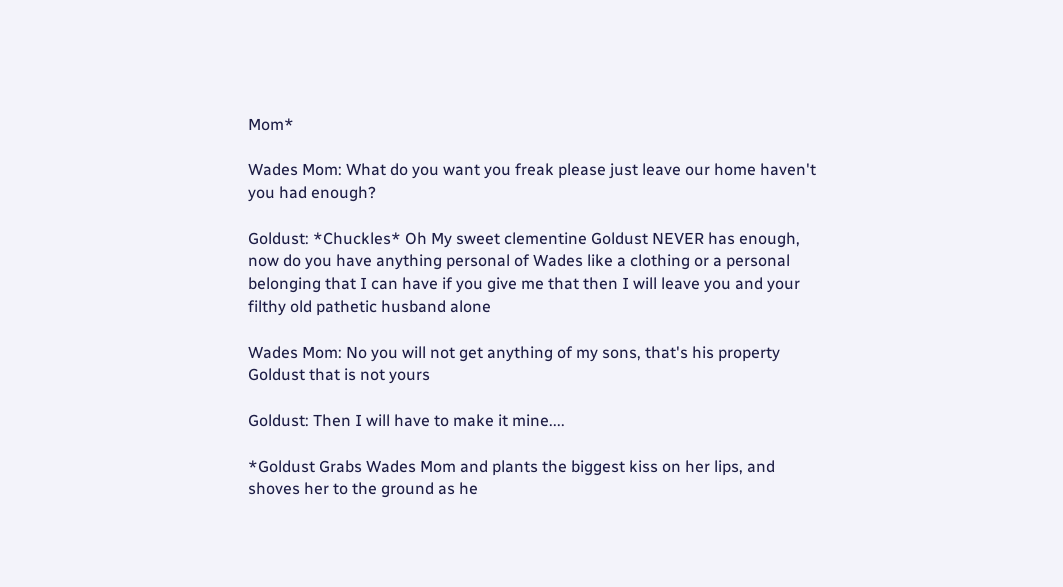Mom*

Wades Mom: What do you want you freak please just leave our home haven't you had enough?

Goldust: *Chuckles* Oh My sweet clementine Goldust NEVER has enough, now do you have anything personal of Wades like a clothing or a personal belonging that I can have if you give me that then I will leave you and your filthy old pathetic husband alone

Wades Mom: No you will not get anything of my sons, that's his property Goldust that is not yours

Goldust: Then I will have to make it mine....

*Goldust Grabs Wades Mom and plants the biggest kiss on her lips, and shoves her to the ground as he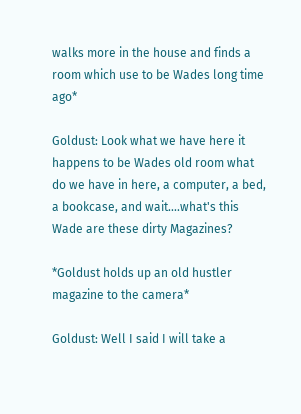walks more in the house and finds a room which use to be Wades long time ago*

Goldust: Look what we have here it happens to be Wades old room what do we have in here, a computer, a bed, a bookcase, and wait....what's this Wade are these dirty Magazines?

*Goldust holds up an old hustler magazine to the camera*

Goldust: Well I said I will take a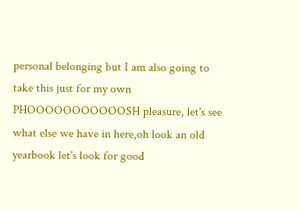personal belonging but I am also going to take this just for my own PHOOOOOOOOOOOSH pleasure, let's see what else we have in here,oh look an old yearbook let's look for good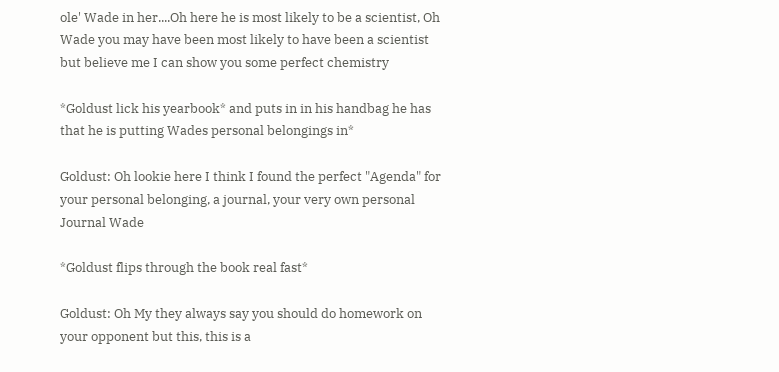ole' Wade in her....Oh here he is most likely to be a scientist, Oh Wade you may have been most likely to have been a scientist but believe me I can show you some perfect chemistry

*Goldust lick his yearbook* and puts in in his handbag he has that he is putting Wades personal belongings in*

Goldust: Oh lookie here I think I found the perfect "Agenda" for your personal belonging, a journal, your very own personal Journal Wade

*Goldust flips through the book real fast*

Goldust: Oh My they always say you should do homework on your opponent but this, this is a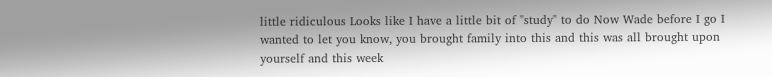little ridiculous Looks like I have a little bit of "study" to do Now Wade before I go I wanted to let you know, you brought family into this and this was all brought upon yourself and this week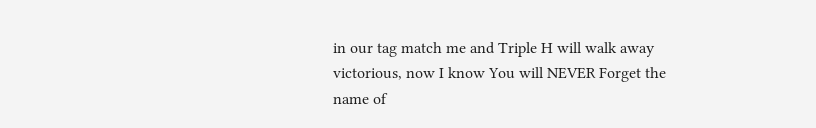in our tag match me and Triple H will walk away victorious, now I know You will NEVER Forget the name of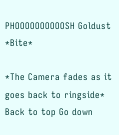PHOOOOOOOOOOSH Goldust *Bite*

*The Camera fades as it goes back to ringside*
Back to top Go down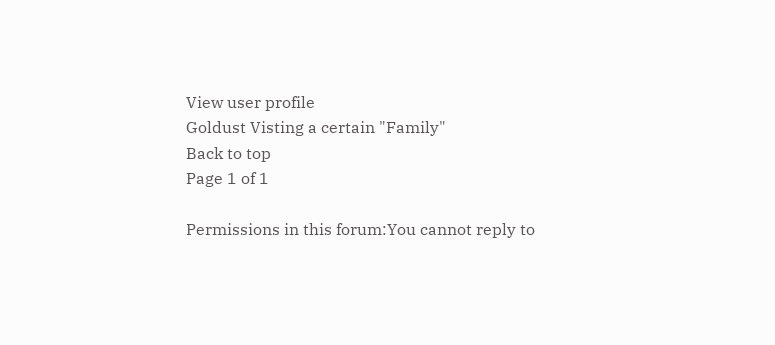View user profile
Goldust Visting a certain "Family"
Back to top
Page 1 of 1

Permissions in this forum:You cannot reply to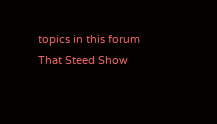topics in this forum
That Steed Show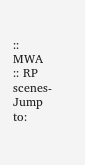:: MWA :: RP scenes-
Jump to: